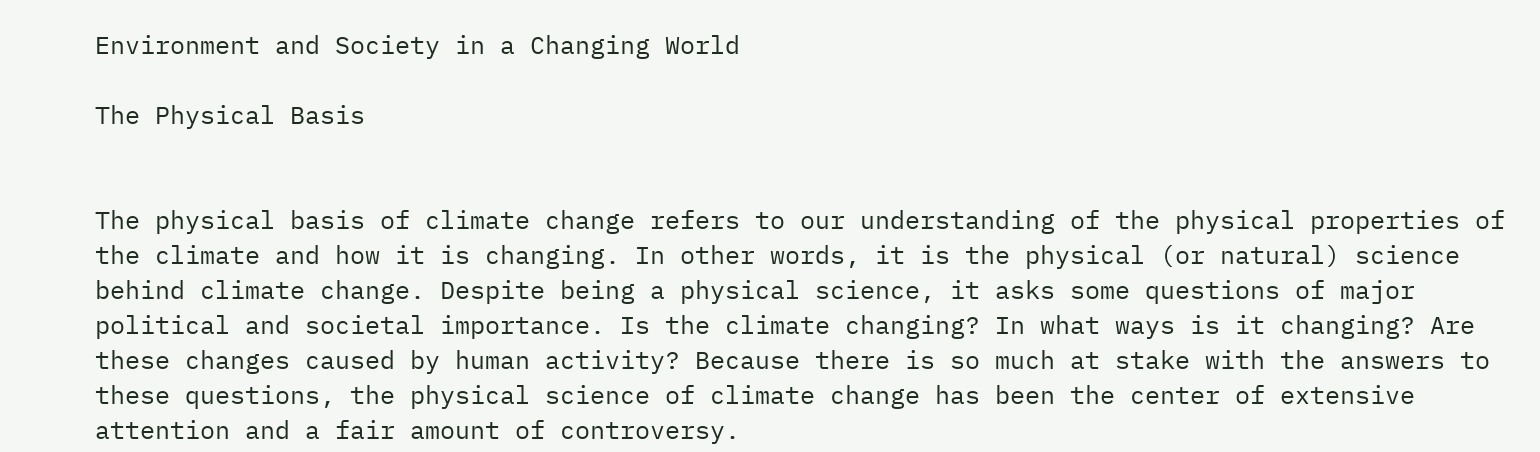Environment and Society in a Changing World

The Physical Basis


The physical basis of climate change refers to our understanding of the physical properties of the climate and how it is changing. In other words, it is the physical (or natural) science behind climate change. Despite being a physical science, it asks some questions of major political and societal importance. Is the climate changing? In what ways is it changing? Are these changes caused by human activity? Because there is so much at stake with the answers to these questions, the physical science of climate change has been the center of extensive attention and a fair amount of controversy.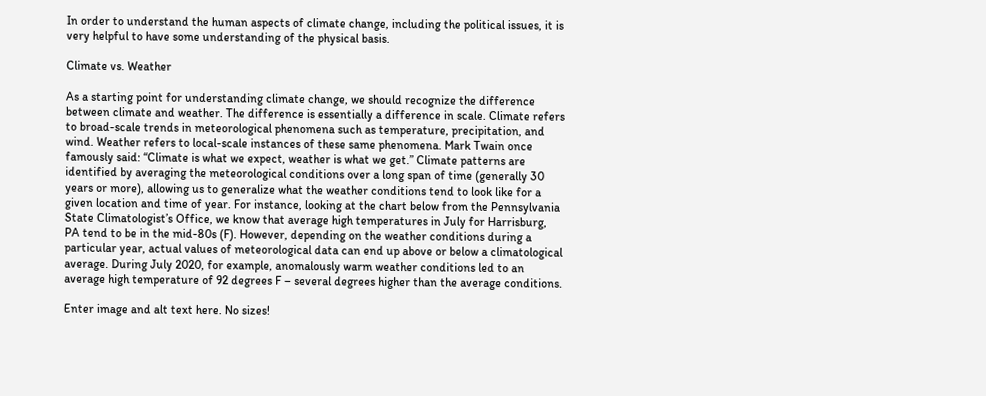In order to understand the human aspects of climate change, including the political issues, it is very helpful to have some understanding of the physical basis.

Climate vs. Weather

As a starting point for understanding climate change, we should recognize the difference between climate and weather. The difference is essentially a difference in scale. Climate refers to broad-scale trends in meteorological phenomena such as temperature, precipitation, and wind. Weather refers to local-scale instances of these same phenomena. Mark Twain once famously said: “Climate is what we expect, weather is what we get.” Climate patterns are identified by averaging the meteorological conditions over a long span of time (generally 30 years or more), allowing us to generalize what the weather conditions tend to look like for a given location and time of year. For instance, looking at the chart below from the Pennsylvania State Climatologist’s Office, we know that average high temperatures in July for Harrisburg, PA tend to be in the mid-80s (F). However, depending on the weather conditions during a particular year, actual values of meteorological data can end up above or below a climatological average. During July 2020, for example, anomalously warm weather conditions led to an average high temperature of 92 degrees F – several degrees higher than the average conditions.

Enter image and alt text here. No sizes!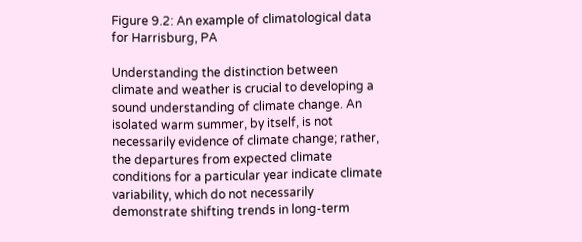Figure 9.2: An example of climatological data for Harrisburg, PA

Understanding the distinction between climate and weather is crucial to developing a sound understanding of climate change. An isolated warm summer, by itself, is not necessarily evidence of climate change; rather, the departures from expected climate conditions for a particular year indicate climate variability, which do not necessarily demonstrate shifting trends in long-term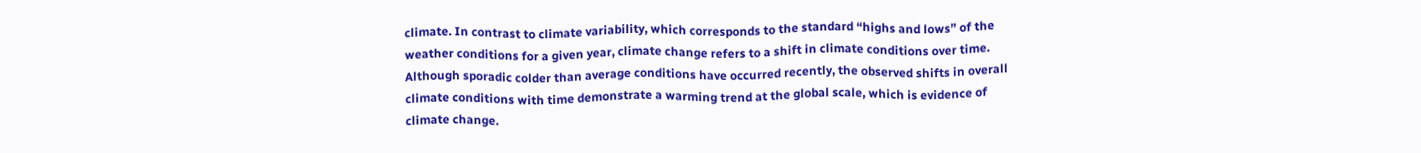climate. In contrast to climate variability, which corresponds to the standard “highs and lows” of the weather conditions for a given year, climate change refers to a shift in climate conditions over time. Although sporadic colder than average conditions have occurred recently, the observed shifts in overall climate conditions with time demonstrate a warming trend at the global scale, which is evidence of climate change.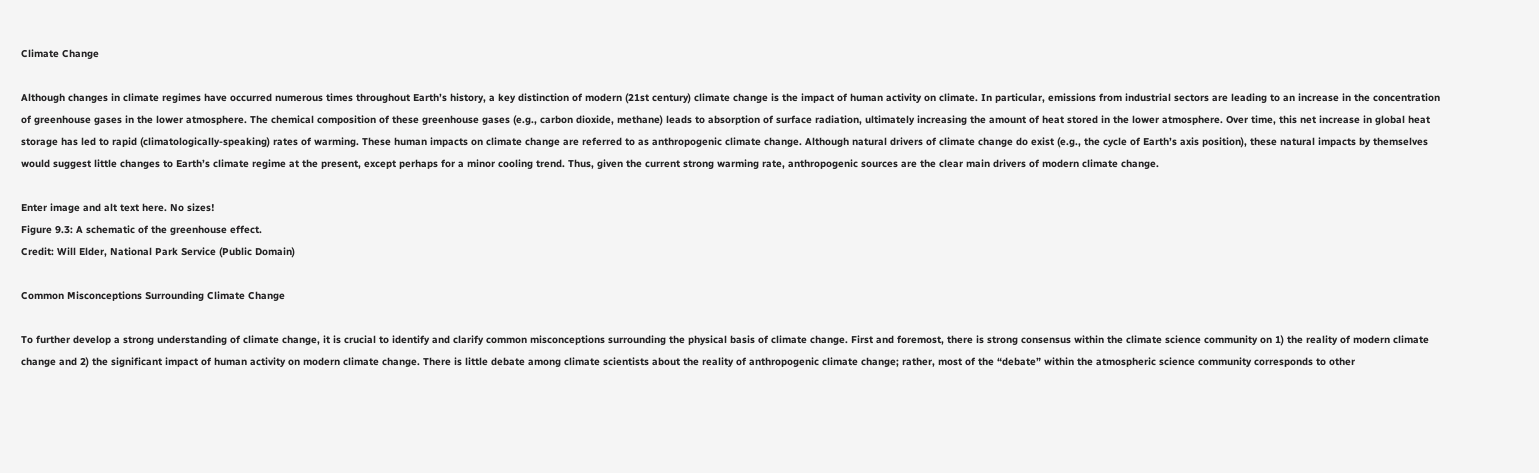Climate Change

Although changes in climate regimes have occurred numerous times throughout Earth’s history, a key distinction of modern (21st century) climate change is the impact of human activity on climate. In particular, emissions from industrial sectors are leading to an increase in the concentration of greenhouse gases in the lower atmosphere. The chemical composition of these greenhouse gases (e.g., carbon dioxide, methane) leads to absorption of surface radiation, ultimately increasing the amount of heat stored in the lower atmosphere. Over time, this net increase in global heat storage has led to rapid (climatologically-speaking) rates of warming. These human impacts on climate change are referred to as anthropogenic climate change. Although natural drivers of climate change do exist (e.g., the cycle of Earth’s axis position), these natural impacts by themselves would suggest little changes to Earth’s climate regime at the present, except perhaps for a minor cooling trend. Thus, given the current strong warming rate, anthropogenic sources are the clear main drivers of modern climate change.

Enter image and alt text here. No sizes!
Figure 9.3: A schematic of the greenhouse effect.
Credit: Will Elder, National Park Service (Public Domain)

Common Misconceptions Surrounding Climate Change

To further develop a strong understanding of climate change, it is crucial to identify and clarify common misconceptions surrounding the physical basis of climate change. First and foremost, there is strong consensus within the climate science community on 1) the reality of modern climate change and 2) the significant impact of human activity on modern climate change. There is little debate among climate scientists about the reality of anthropogenic climate change; rather, most of the “debate” within the atmospheric science community corresponds to other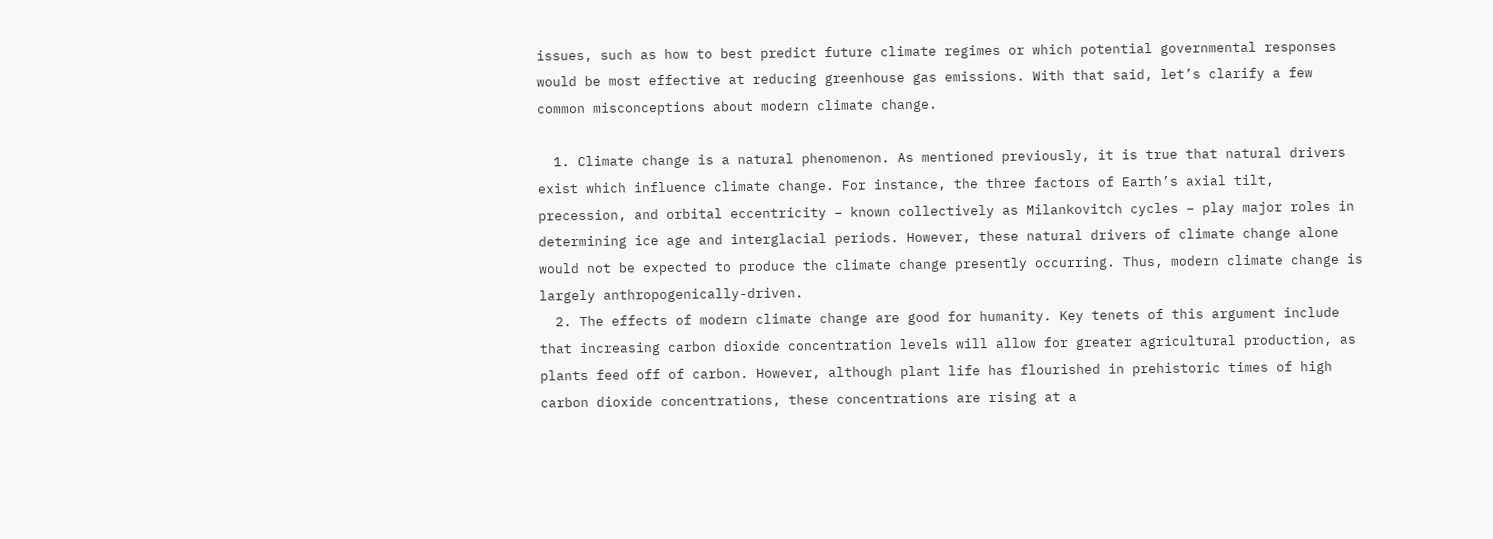issues, such as how to best predict future climate regimes or which potential governmental responses would be most effective at reducing greenhouse gas emissions. With that said, let’s clarify a few common misconceptions about modern climate change.

  1. Climate change is a natural phenomenon. As mentioned previously, it is true that natural drivers exist which influence climate change. For instance, the three factors of Earth’s axial tilt, precession, and orbital eccentricity – known collectively as Milankovitch cycles – play major roles in determining ice age and interglacial periods. However, these natural drivers of climate change alone would not be expected to produce the climate change presently occurring. Thus, modern climate change is largely anthropogenically-driven.
  2. The effects of modern climate change are good for humanity. Key tenets of this argument include that increasing carbon dioxide concentration levels will allow for greater agricultural production, as plants feed off of carbon. However, although plant life has flourished in prehistoric times of high carbon dioxide concentrations, these concentrations are rising at a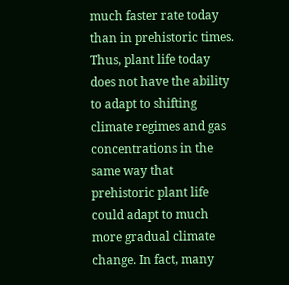much faster rate today than in prehistoric times. Thus, plant life today does not have the ability to adapt to shifting climate regimes and gas concentrations in the same way that prehistoric plant life could adapt to much more gradual climate change. In fact, many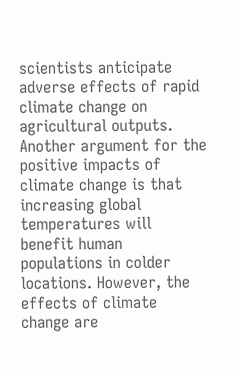scientists anticipate adverse effects of rapid climate change on agricultural outputs. Another argument for the positive impacts of climate change is that increasing global temperatures will benefit human populations in colder locations. However, the effects of climate change are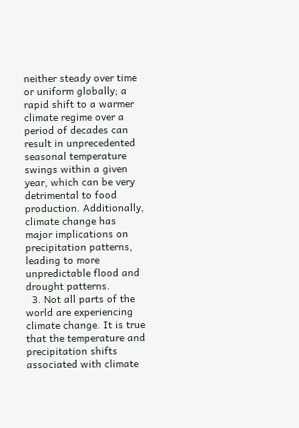neither steady over time or uniform globally; a rapid shift to a warmer climate regime over a period of decades can result in unprecedented seasonal temperature swings within a given year, which can be very detrimental to food production. Additionally, climate change has major implications on precipitation patterns, leading to more unpredictable flood and drought patterns.
  3. Not all parts of the world are experiencing climate change. It is true that the temperature and precipitation shifts associated with climate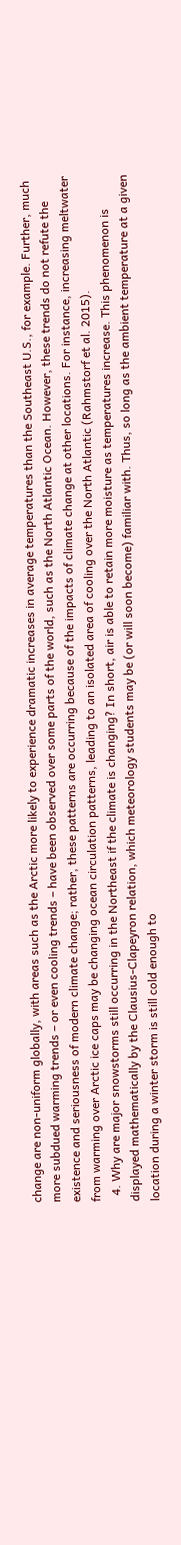change are non-uniform globally, with areas such as the Arctic more likely to experience dramatic increases in average temperatures than the Southeast U.S., for example. Further, much more subdued warming trends – or even cooling trends – have been observed over some parts of the world, such as the North Atlantic Ocean. However, these trends do not refute the existence and seriousness of modern climate change; rather, these patterns are occurring because of the impacts of climate change at other locations. For instance, increasing meltwater from warming over Arctic ice caps may be changing ocean circulation patterns, leading to an isolated area of cooling over the North Atlantic (Rahmstorf et al. 2015).
  4. Why are major snowstorms still occurring in the Northeast if the climate is changing? In short, air is able to retain more moisture as temperatures increase. This phenomenon is displayed mathematically by the Clausius-Clapeyron relation, which meteorology students may be (or will soon become) familiar with. Thus, so long as the ambient temperature at a given location during a winter storm is still cold enough to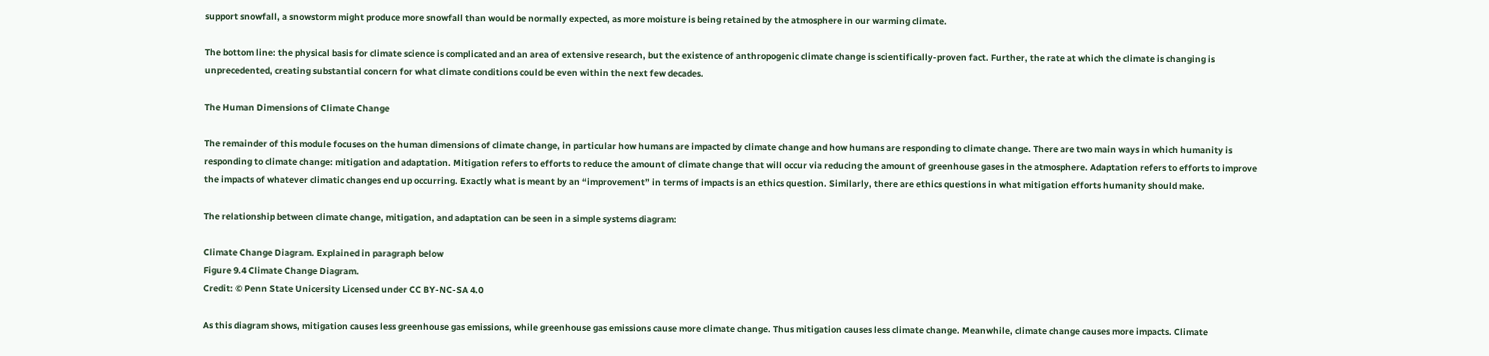support snowfall, a snowstorm might produce more snowfall than would be normally expected, as more moisture is being retained by the atmosphere in our warming climate.

The bottom line: the physical basis for climate science is complicated and an area of extensive research, but the existence of anthropogenic climate change is scientifically-proven fact. Further, the rate at which the climate is changing is unprecedented, creating substantial concern for what climate conditions could be even within the next few decades.

The Human Dimensions of Climate Change

The remainder of this module focuses on the human dimensions of climate change, in particular how humans are impacted by climate change and how humans are responding to climate change. There are two main ways in which humanity is responding to climate change: mitigation and adaptation. Mitigation refers to efforts to reduce the amount of climate change that will occur via reducing the amount of greenhouse gases in the atmosphere. Adaptation refers to efforts to improve the impacts of whatever climatic changes end up occurring. Exactly what is meant by an “improvement” in terms of impacts is an ethics question. Similarly, there are ethics questions in what mitigation efforts humanity should make.

The relationship between climate change, mitigation, and adaptation can be seen in a simple systems diagram:

Climate Change Diagram. Explained in paragraph below
Figure 9.4 Climate Change Diagram.
Credit: © Penn State Unicersity Licensed under CC BY-NC-SA 4.0

As this diagram shows, mitigation causes less greenhouse gas emissions, while greenhouse gas emissions cause more climate change. Thus mitigation causes less climate change. Meanwhile, climate change causes more impacts. Climate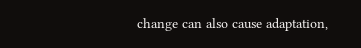change can also cause adaptation,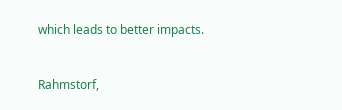which leads to better impacts.


Rahmstorf,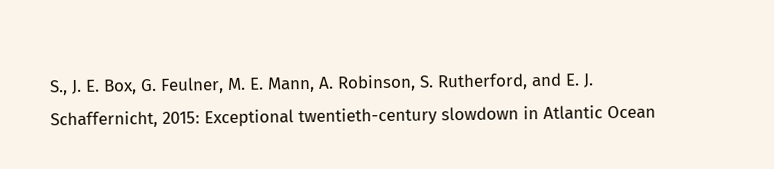S., J. E. Box, G. Feulner, M. E. Mann, A. Robinson, S. Rutherford, and E. J. Schaffernicht, 2015: Exceptional twentieth-century slowdown in Atlantic Ocean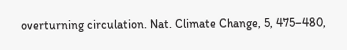overturning circulation. Nat. Climate Change, 5, 475–480,